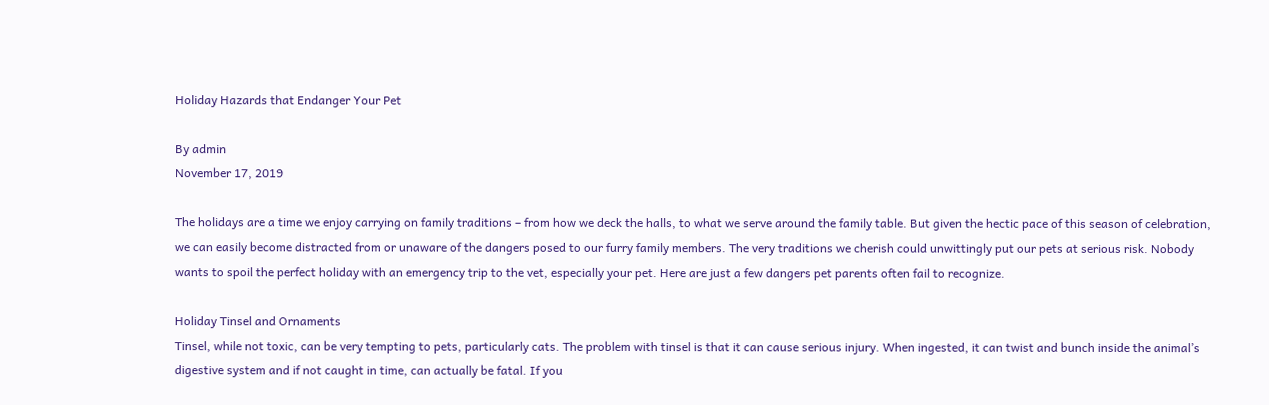Holiday Hazards that Endanger Your Pet

By admin
November 17, 2019

The holidays are a time we enjoy carrying on family traditions – from how we deck the halls, to what we serve around the family table. But given the hectic pace of this season of celebration, we can easily become distracted from or unaware of the dangers posed to our furry family members. The very traditions we cherish could unwittingly put our pets at serious risk. Nobody wants to spoil the perfect holiday with an emergency trip to the vet, especially your pet. Here are just a few dangers pet parents often fail to recognize.

Holiday Tinsel and Ornaments
Tinsel, while not toxic, can be very tempting to pets, particularly cats. The problem with tinsel is that it can cause serious injury. When ingested, it can twist and bunch inside the animal’s digestive system and if not caught in time, can actually be fatal. If you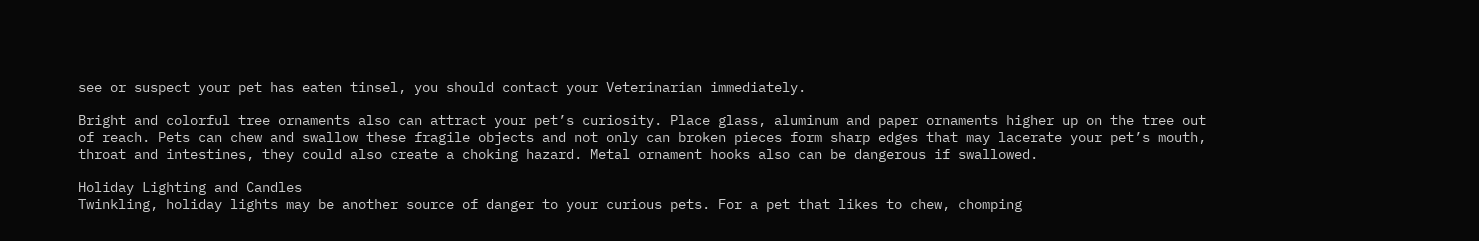see or suspect your pet has eaten tinsel, you should contact your Veterinarian immediately.

Bright and colorful tree ornaments also can attract your pet’s curiosity. Place glass, aluminum and paper ornaments higher up on the tree out of reach. Pets can chew and swallow these fragile objects and not only can broken pieces form sharp edges that may lacerate your pet’s mouth, throat and intestines, they could also create a choking hazard. Metal ornament hooks also can be dangerous if swallowed.

Holiday Lighting and Candles
Twinkling, holiday lights may be another source of danger to your curious pets. For a pet that likes to chew, chomping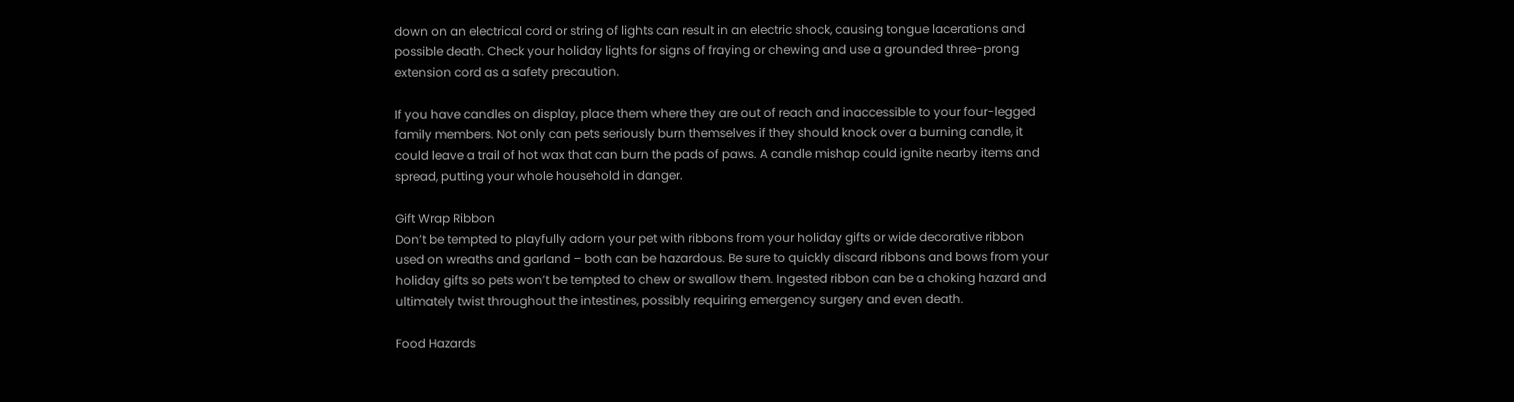down on an electrical cord or string of lights can result in an electric shock, causing tongue lacerations and possible death. Check your holiday lights for signs of fraying or chewing and use a grounded three-prong extension cord as a safety precaution.

If you have candles on display, place them where they are out of reach and inaccessible to your four-legged family members. Not only can pets seriously burn themselves if they should knock over a burning candle, it could leave a trail of hot wax that can burn the pads of paws. A candle mishap could ignite nearby items and spread, putting your whole household in danger.

Gift Wrap Ribbon
Don’t be tempted to playfully adorn your pet with ribbons from your holiday gifts or wide decorative ribbon used on wreaths and garland – both can be hazardous. Be sure to quickly discard ribbons and bows from your holiday gifts so pets won’t be tempted to chew or swallow them. Ingested ribbon can be a choking hazard and ultimately twist throughout the intestines, possibly requiring emergency surgery and even death.

Food Hazards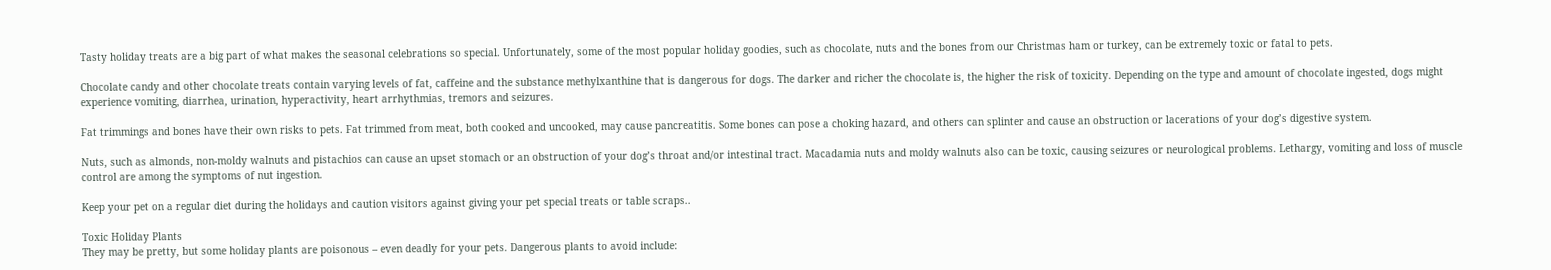Tasty holiday treats are a big part of what makes the seasonal celebrations so special. Unfortunately, some of the most popular holiday goodies, such as chocolate, nuts and the bones from our Christmas ham or turkey, can be extremely toxic or fatal to pets.

Chocolate candy and other chocolate treats contain varying levels of fat, caffeine and the substance methylxanthine that is dangerous for dogs. The darker and richer the chocolate is, the higher the risk of toxicity. Depending on the type and amount of chocolate ingested, dogs might experience vomiting, diarrhea, urination, hyperactivity, heart arrhythmias, tremors and seizures.

Fat trimmings and bones have their own risks to pets. Fat trimmed from meat, both cooked and uncooked, may cause pancreatitis. Some bones can pose a choking hazard, and others can splinter and cause an obstruction or lacerations of your dog’s digestive system.

Nuts, such as almonds, non-moldy walnuts and pistachios can cause an upset stomach or an obstruction of your dog’s throat and/or intestinal tract. Macadamia nuts and moldy walnuts also can be toxic, causing seizures or neurological problems. Lethargy, vomiting and loss of muscle control are among the symptoms of nut ingestion.

Keep your pet on a regular diet during the holidays and caution visitors against giving your pet special treats or table scraps..

Toxic Holiday Plants
They may be pretty, but some holiday plants are poisonous – even deadly for your pets. Dangerous plants to avoid include: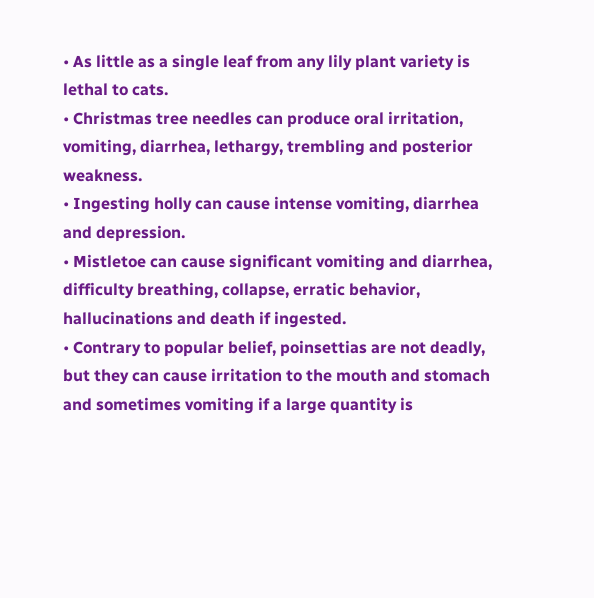• As little as a single leaf from any lily plant variety is lethal to cats.
• Christmas tree needles can produce oral irritation, vomiting, diarrhea, lethargy, trembling and posterior weakness.
• Ingesting holly can cause intense vomiting, diarrhea and depression.
• Mistletoe can cause significant vomiting and diarrhea, difficulty breathing, collapse, erratic behavior, hallucinations and death if ingested.
• Contrary to popular belief, poinsettias are not deadly, but they can cause irritation to the mouth and stomach and sometimes vomiting if a large quantity is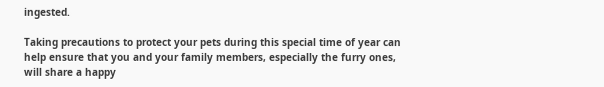ingested.

Taking precautions to protect your pets during this special time of year can help ensure that you and your family members, especially the furry ones, will share a happy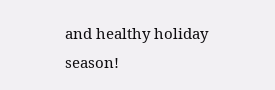and healthy holiday season!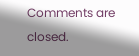Comments are closed.